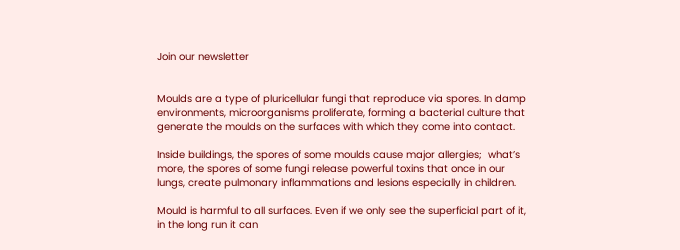Join our newsletter


Moulds are a type of pluricellular fungi that reproduce via spores. In damp environments, microorganisms proliferate, forming a bacterial culture that generate the moulds on the surfaces with which they come into contact.

Inside buildings, the spores of some moulds cause major allergies;  what’s more, the spores of some fungi release powerful toxins that once in our lungs, create pulmonary inflammations and lesions especially in children.

Mould is harmful to all surfaces. Even if we only see the superficial part of it, in the long run it can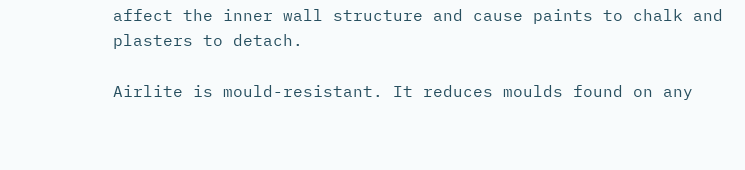affect the inner wall structure and cause paints to chalk and plasters to detach.

Airlite is mould-resistant. It reduces moulds found on any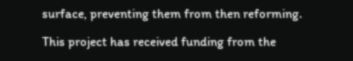surface, preventing them from then reforming.

This project has received funding from the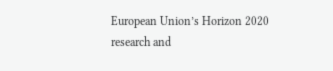European Union’s Horizon 2020 research and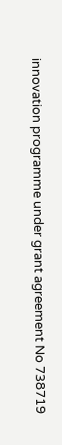innovation programme under grant agreement No 738719